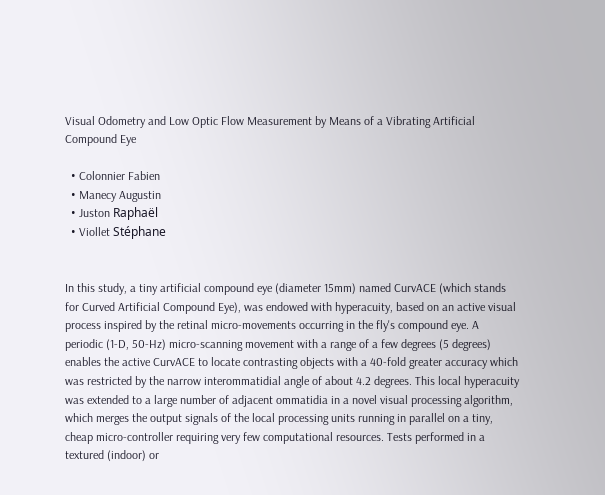Visual Odometry and Low Optic Flow Measurement by Means of a Vibrating Artificial Compound Eye

  • Colonnier Fabien
  • Manecy Augustin
  • Juston Raphaël
  • Viollet Stéphane


In this study, a tiny artificial compound eye (diameter 15mm) named CurvACE (which stands for Curved Artificial Compound Eye), was endowed with hyperacuity, based on an active visual process inspired by the retinal micro-movements occurring in the fly's compound eye. A periodic (1-D, 50-Hz) micro-scanning movement with a range of a few degrees (5 degrees) enables the active CurvACE to locate contrasting objects with a 40-fold greater accuracy which was restricted by the narrow interommatidial angle of about 4.2 degrees. This local hyperacuity was extended to a large number of adjacent ommatidia in a novel visual processing algorithm, which merges the output signals of the local processing units running in parallel on a tiny, cheap micro-controller requiring very few computational resources. Tests performed in a textured (indoor) or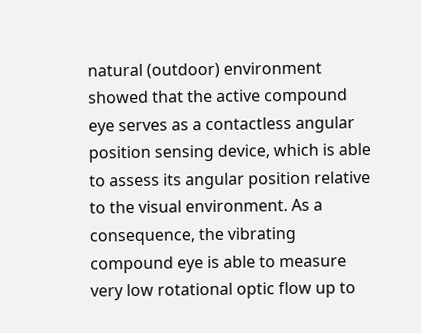natural (outdoor) environment showed that the active compound eye serves as a contactless angular position sensing device, which is able to assess its angular position relative to the visual environment. As a consequence, the vibrating compound eye is able to measure very low rotational optic flow up to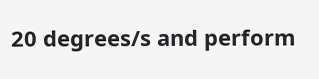20 degrees/s and perform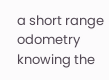a short range odometry knowing the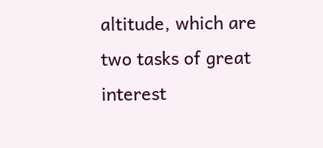altitude, which are two tasks of great interest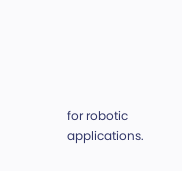for robotic applications.